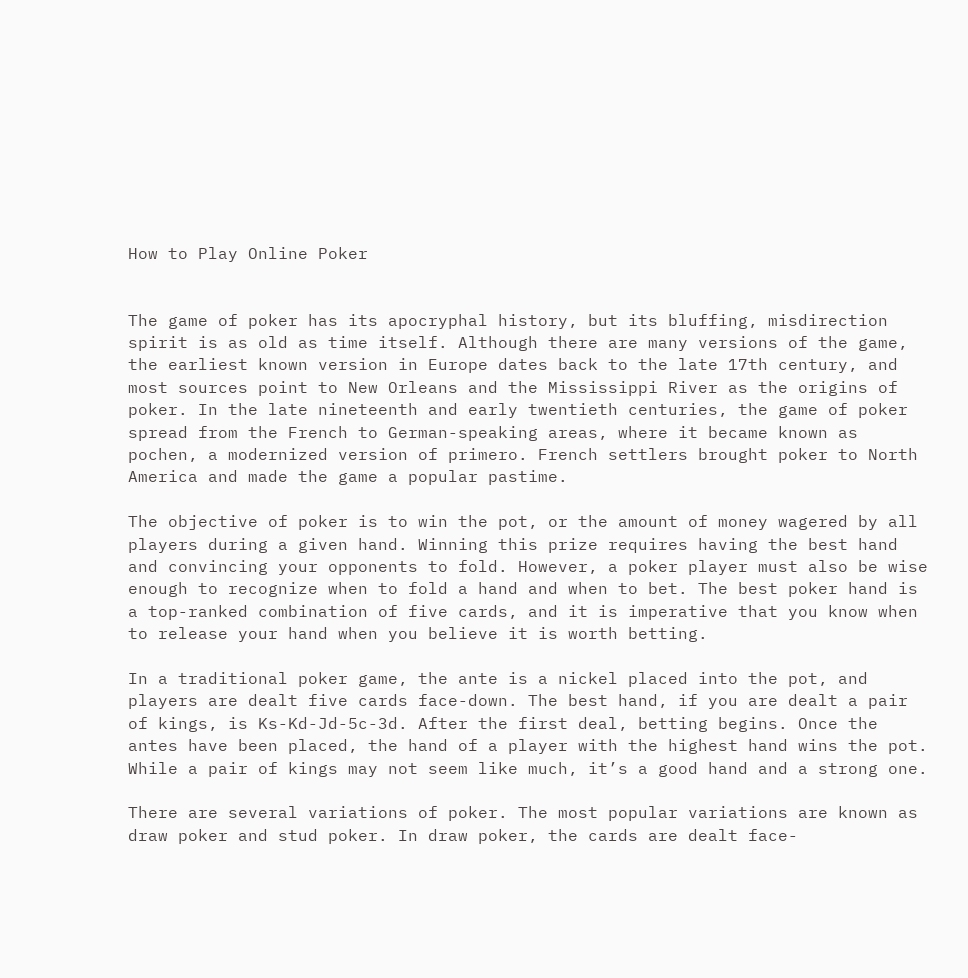How to Play Online Poker


The game of poker has its apocryphal history, but its bluffing, misdirection spirit is as old as time itself. Although there are many versions of the game, the earliest known version in Europe dates back to the late 17th century, and most sources point to New Orleans and the Mississippi River as the origins of poker. In the late nineteenth and early twentieth centuries, the game of poker spread from the French to German-speaking areas, where it became known as pochen, a modernized version of primero. French settlers brought poker to North America and made the game a popular pastime.

The objective of poker is to win the pot, or the amount of money wagered by all players during a given hand. Winning this prize requires having the best hand and convincing your opponents to fold. However, a poker player must also be wise enough to recognize when to fold a hand and when to bet. The best poker hand is a top-ranked combination of five cards, and it is imperative that you know when to release your hand when you believe it is worth betting.

In a traditional poker game, the ante is a nickel placed into the pot, and players are dealt five cards face-down. The best hand, if you are dealt a pair of kings, is Ks-Kd-Jd-5c-3d. After the first deal, betting begins. Once the antes have been placed, the hand of a player with the highest hand wins the pot. While a pair of kings may not seem like much, it’s a good hand and a strong one.

There are several variations of poker. The most popular variations are known as draw poker and stud poker. In draw poker, the cards are dealt face-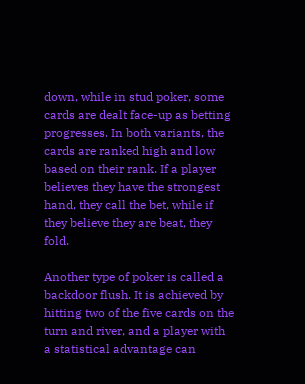down, while in stud poker, some cards are dealt face-up as betting progresses. In both variants, the cards are ranked high and low based on their rank. If a player believes they have the strongest hand, they call the bet, while if they believe they are beat, they fold.

Another type of poker is called a backdoor flush. It is achieved by hitting two of the five cards on the turn and river, and a player with a statistical advantage can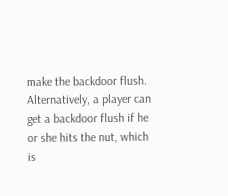make the backdoor flush. Alternatively, a player can get a backdoor flush if he or she hits the nut, which is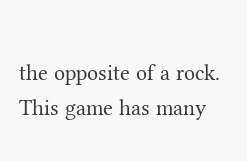the opposite of a rock. This game has many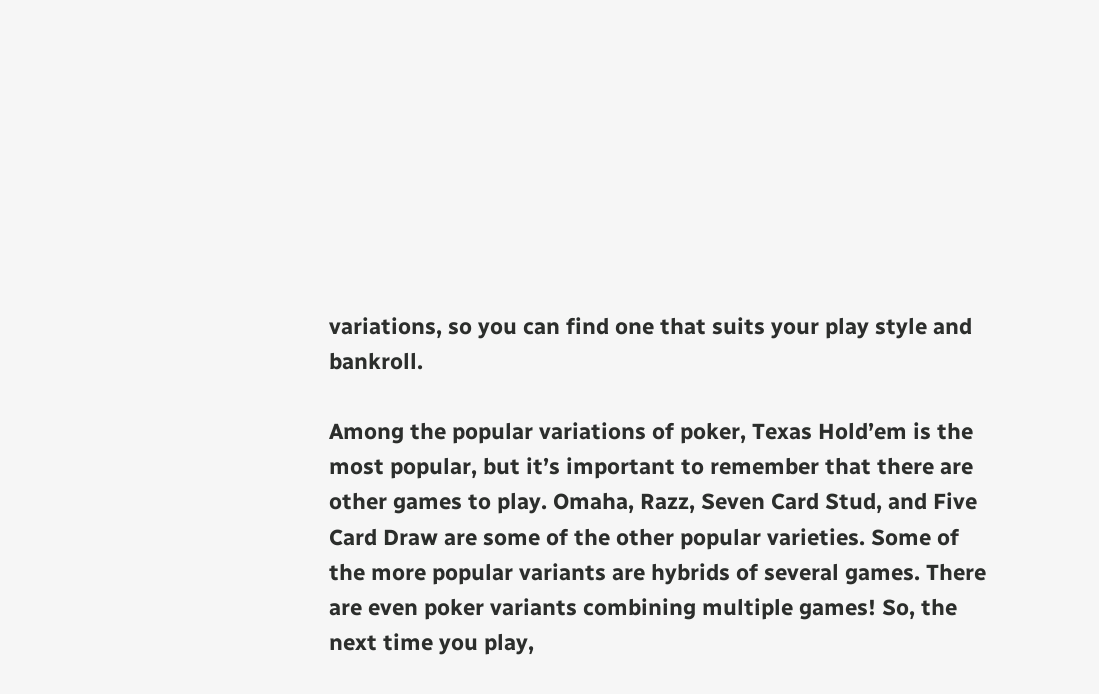variations, so you can find one that suits your play style and bankroll.

Among the popular variations of poker, Texas Hold’em is the most popular, but it’s important to remember that there are other games to play. Omaha, Razz, Seven Card Stud, and Five Card Draw are some of the other popular varieties. Some of the more popular variants are hybrids of several games. There are even poker variants combining multiple games! So, the next time you play,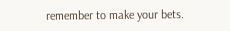remember to make your bets.